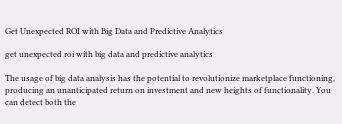Get Unexpected ROI with Big Data and Predictive Analytics

get unexpected roi with big data and predictive analytics

The usage of big data analysis has the potential to revolutionize marketplace functioning, producing an unanticipated return on investment and new heights of functionality. You can detect both the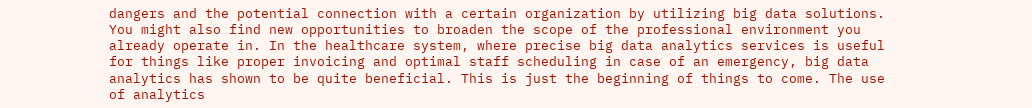dangers and the potential connection with a certain organization by utilizing big data solutions. You might also find new opportunities to broaden the scope of the professional environment you already operate in. In the healthcare system, where precise big data analytics services is useful for things like proper invoicing and optimal staff scheduling in case of an emergency, big data analytics has shown to be quite beneficial. This is just the beginning of things to come. The use of analytics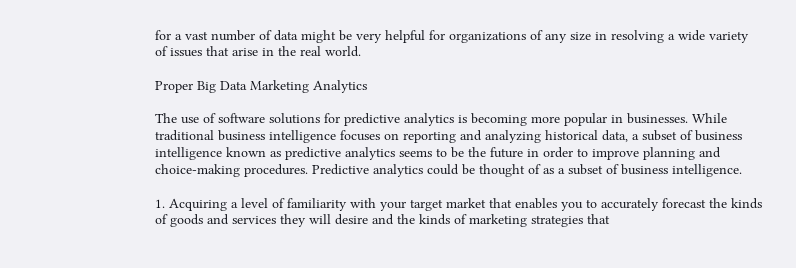for a vast number of data might be very helpful for organizations of any size in resolving a wide variety of issues that arise in the real world.

Proper Big Data Marketing Analytics

The use of software solutions for predictive analytics is becoming more popular in businesses. While traditional business intelligence focuses on reporting and analyzing historical data, a subset of business intelligence known as predictive analytics seems to be the future in order to improve planning and choice-making procedures. Predictive analytics could be thought of as a subset of business intelligence.

1. Acquiring a level of familiarity with your target market that enables you to accurately forecast the kinds of goods and services they will desire and the kinds of marketing strategies that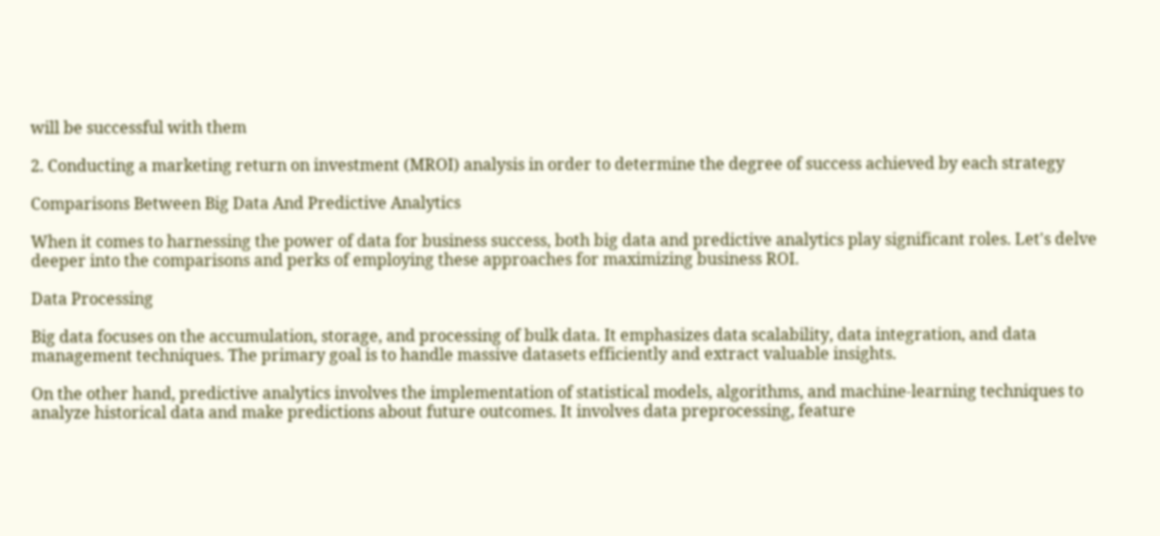will be successful with them

2. Conducting a marketing return on investment (MROI) analysis in order to determine the degree of success achieved by each strategy

Comparisons Between Big Data And Predictive Analytics

When it comes to harnessing the power of data for business success, both big data and predictive analytics play significant roles. Let's delve deeper into the comparisons and perks of employing these approaches for maximizing business ROI.

Data Processing

Big data focuses on the accumulation, storage, and processing of bulk data. It emphasizes data scalability, data integration, and data management techniques. The primary goal is to handle massive datasets efficiently and extract valuable insights.

On the other hand, predictive analytics involves the implementation of statistical models, algorithms, and machine-learning techniques to analyze historical data and make predictions about future outcomes. It involves data preprocessing, feature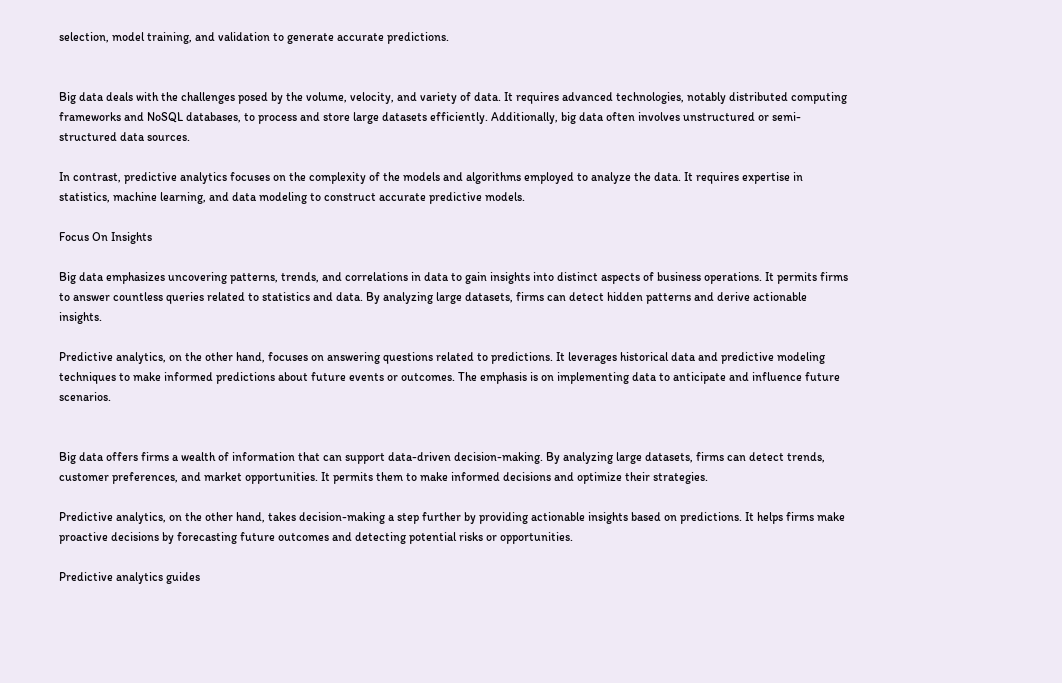selection, model training, and validation to generate accurate predictions.


Big data deals with the challenges posed by the volume, velocity, and variety of data. It requires advanced technologies, notably distributed computing frameworks and NoSQL databases, to process and store large datasets efficiently. Additionally, big data often involves unstructured or semi-structured data sources.

In contrast, predictive analytics focuses on the complexity of the models and algorithms employed to analyze the data. It requires expertise in statistics, machine learning, and data modeling to construct accurate predictive models.

Focus On Insights

Big data emphasizes uncovering patterns, trends, and correlations in data to gain insights into distinct aspects of business operations. It permits firms to answer countless queries related to statistics and data. By analyzing large datasets, firms can detect hidden patterns and derive actionable insights.

Predictive analytics, on the other hand, focuses on answering questions related to predictions. It leverages historical data and predictive modeling techniques to make informed predictions about future events or outcomes. The emphasis is on implementing data to anticipate and influence future scenarios.


Big data offers firms a wealth of information that can support data-driven decision-making. By analyzing large datasets, firms can detect trends, customer preferences, and market opportunities. It permits them to make informed decisions and optimize their strategies.

Predictive analytics, on the other hand, takes decision-making a step further by providing actionable insights based on predictions. It helps firms make proactive decisions by forecasting future outcomes and detecting potential risks or opportunities.

Predictive analytics guides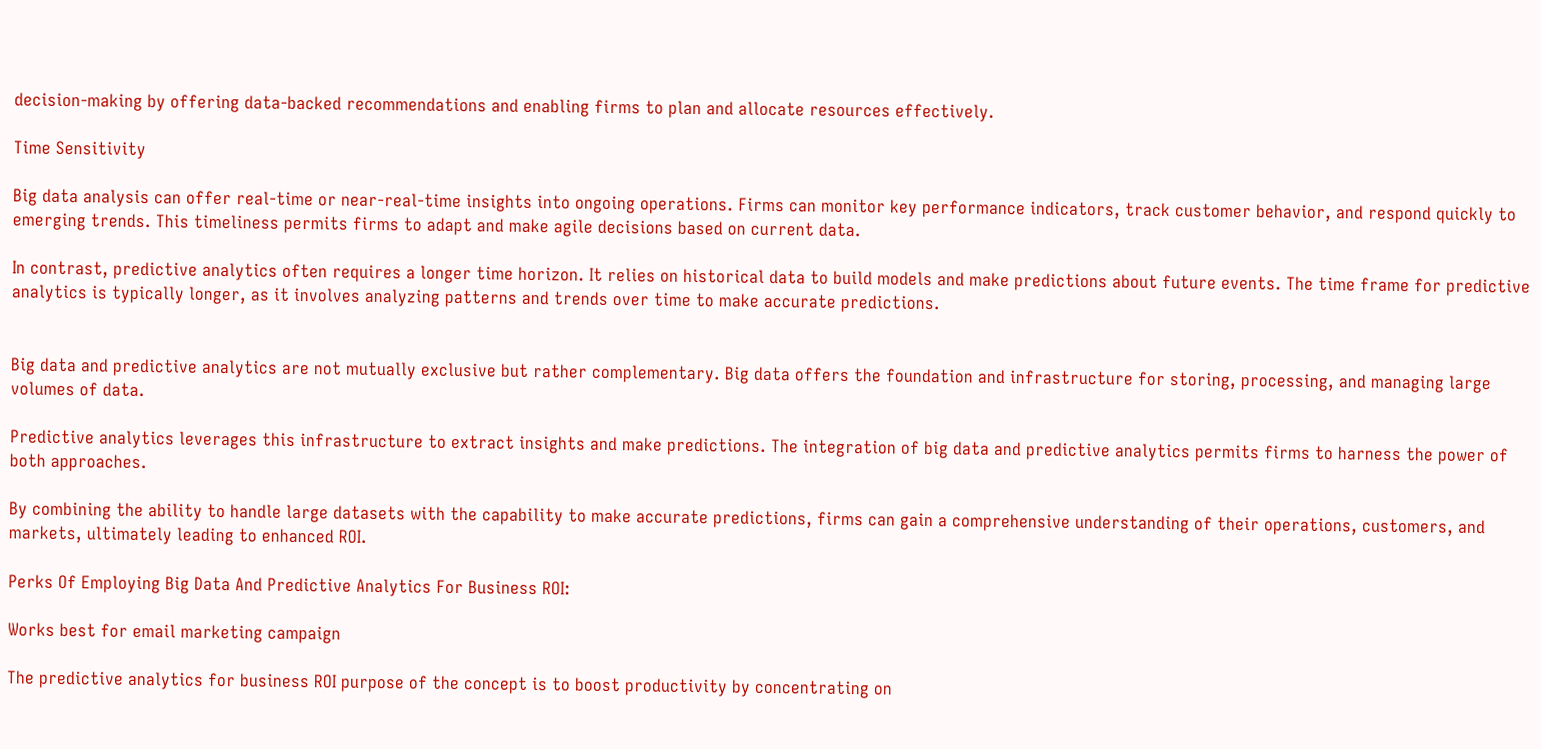decision-making by offering data-backed recommendations and enabling firms to plan and allocate resources effectively.

Time Sensitivity

Big data analysis can offer real-time or near-real-time insights into ongoing operations. Firms can monitor key performance indicators, track customer behavior, and respond quickly to emerging trends. This timeliness permits firms to adapt and make agile decisions based on current data.

In contrast, predictive analytics often requires a longer time horizon. It relies on historical data to build models and make predictions about future events. The time frame for predictive analytics is typically longer, as it involves analyzing patterns and trends over time to make accurate predictions.


Big data and predictive analytics are not mutually exclusive but rather complementary. Big data offers the foundation and infrastructure for storing, processing, and managing large volumes of data.

Predictive analytics leverages this infrastructure to extract insights and make predictions. The integration of big data and predictive analytics permits firms to harness the power of both approaches.

By combining the ability to handle large datasets with the capability to make accurate predictions, firms can gain a comprehensive understanding of their operations, customers, and markets, ultimately leading to enhanced ROI.

Perks Of Employing Big Data And Predictive Analytics For Business ROI:

Works best for email marketing campaign

The predictive analytics for business ROI purpose of the concept is to boost productivity by concentrating on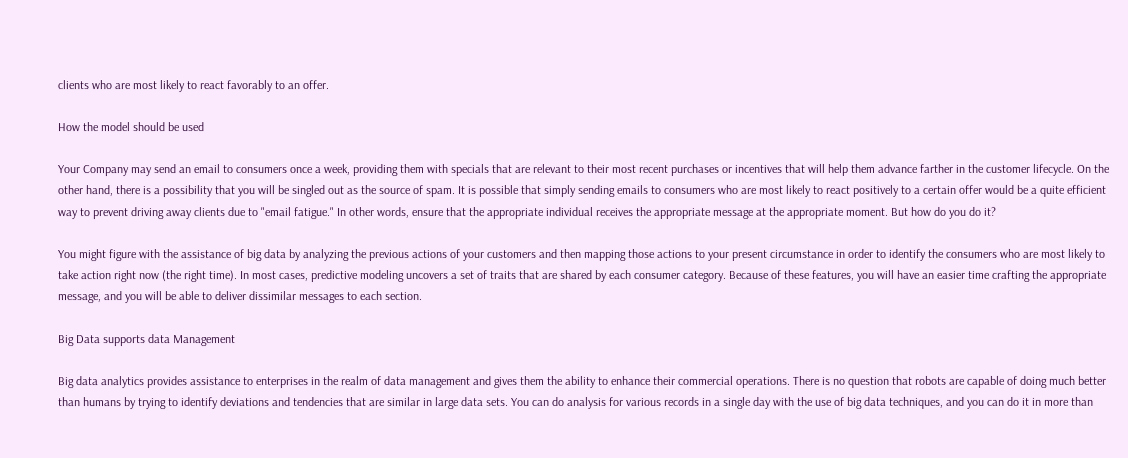clients who are most likely to react favorably to an offer.

How the model should be used

Your Company may send an email to consumers once a week, providing them with specials that are relevant to their most recent purchases or incentives that will help them advance farther in the customer lifecycle. On the other hand, there is a possibility that you will be singled out as the source of spam. It is possible that simply sending emails to consumers who are most likely to react positively to a certain offer would be a quite efficient way to prevent driving away clients due to "email fatigue." In other words, ensure that the appropriate individual receives the appropriate message at the appropriate moment. But how do you do it?

You might figure with the assistance of big data by analyzing the previous actions of your customers and then mapping those actions to your present circumstance in order to identify the consumers who are most likely to take action right now (the right time). In most cases, predictive modeling uncovers a set of traits that are shared by each consumer category. Because of these features, you will have an easier time crafting the appropriate message, and you will be able to deliver dissimilar messages to each section.

Big Data supports data Management

Big data analytics provides assistance to enterprises in the realm of data management and gives them the ability to enhance their commercial operations. There is no question that robots are capable of doing much better than humans by trying to identify deviations and tendencies that are similar in large data sets. You can do analysis for various records in a single day with the use of big data techniques, and you can do it in more than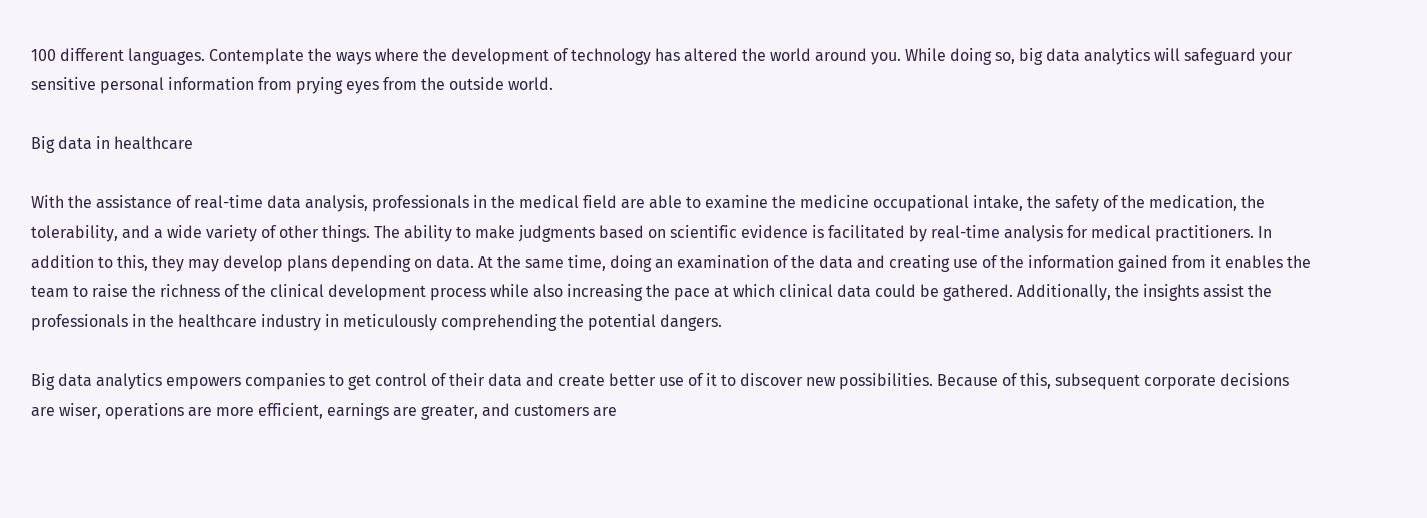100 different languages. Contemplate the ways where the development of technology has altered the world around you. While doing so, big data analytics will safeguard your sensitive personal information from prying eyes from the outside world.

Big data in healthcare

With the assistance of real-time data analysis, professionals in the medical field are able to examine the medicine occupational intake, the safety of the medication, the tolerability, and a wide variety of other things. The ability to make judgments based on scientific evidence is facilitated by real-time analysis for medical practitioners. In addition to this, they may develop plans depending on data. At the same time, doing an examination of the data and creating use of the information gained from it enables the team to raise the richness of the clinical development process while also increasing the pace at which clinical data could be gathered. Additionally, the insights assist the professionals in the healthcare industry in meticulously comprehending the potential dangers.

Big data analytics empowers companies to get control of their data and create better use of it to discover new possibilities. Because of this, subsequent corporate decisions are wiser, operations are more efficient, earnings are greater, and customers are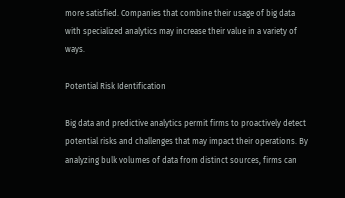more satisfied. Companies that combine their usage of big data with specialized analytics may increase their value in a variety of ways.

Potential Risk Identification

Big data and predictive analytics permit firms to proactively detect potential risks and challenges that may impact their operations. By analyzing bulk volumes of data from distinct sources, firms can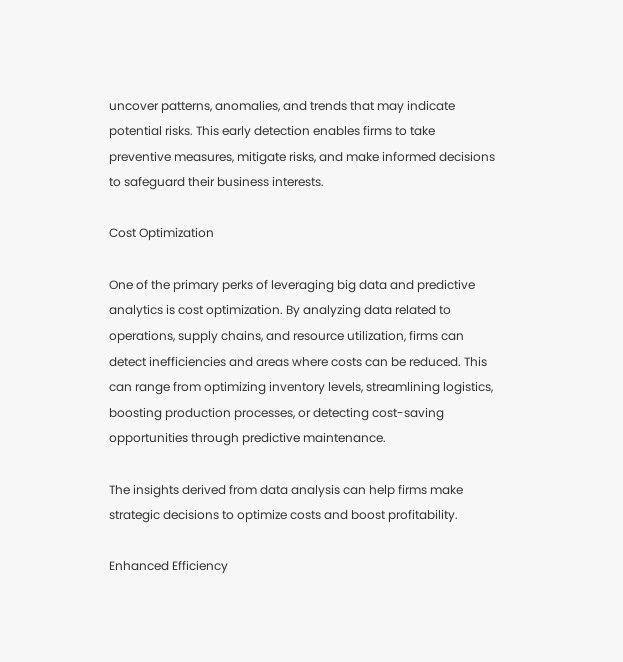uncover patterns, anomalies, and trends that may indicate potential risks. This early detection enables firms to take preventive measures, mitigate risks, and make informed decisions to safeguard their business interests.

Cost Optimization

One of the primary perks of leveraging big data and predictive analytics is cost optimization. By analyzing data related to operations, supply chains, and resource utilization, firms can detect inefficiencies and areas where costs can be reduced. This can range from optimizing inventory levels, streamlining logistics, boosting production processes, or detecting cost-saving opportunities through predictive maintenance.

The insights derived from data analysis can help firms make strategic decisions to optimize costs and boost profitability.

Enhanced Efficiency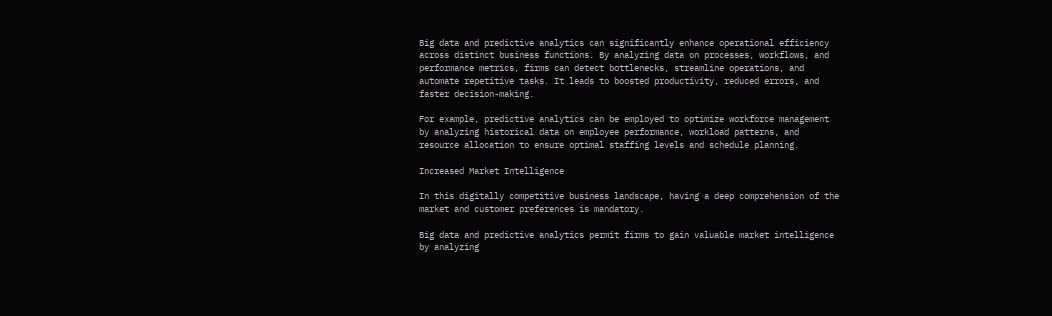Big data and predictive analytics can significantly enhance operational efficiency across distinct business functions. By analyzing data on processes, workflows, and performance metrics, firms can detect bottlenecks, streamline operations, and automate repetitive tasks. It leads to boosted productivity, reduced errors, and faster decision-making.

For example, predictive analytics can be employed to optimize workforce management by analyzing historical data on employee performance, workload patterns, and resource allocation to ensure optimal staffing levels and schedule planning.

Increased Market Intelligence

In this digitally competitive business landscape, having a deep comprehension of the market and customer preferences is mandatory.

Big data and predictive analytics permit firms to gain valuable market intelligence by analyzing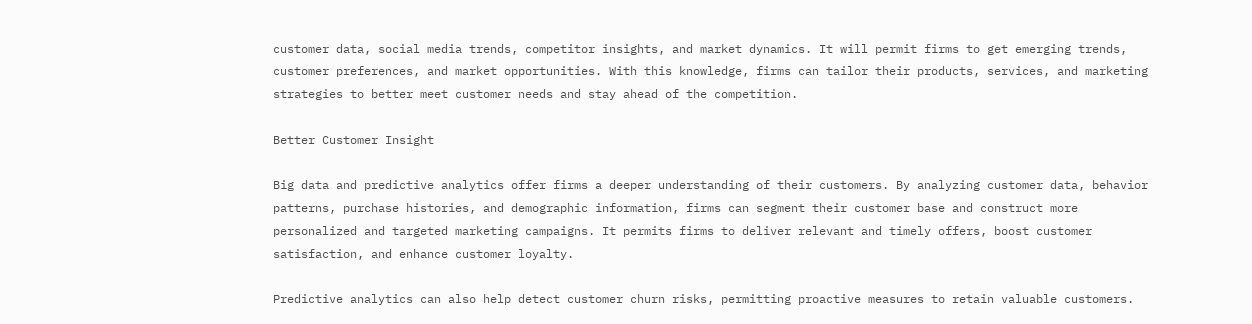customer data, social media trends, competitor insights, and market dynamics. It will permit firms to get emerging trends, customer preferences, and market opportunities. With this knowledge, firms can tailor their products, services, and marketing strategies to better meet customer needs and stay ahead of the competition.

Better Customer Insight

Big data and predictive analytics offer firms a deeper understanding of their customers. By analyzing customer data, behavior patterns, purchase histories, and demographic information, firms can segment their customer base and construct more personalized and targeted marketing campaigns. It permits firms to deliver relevant and timely offers, boost customer satisfaction, and enhance customer loyalty.

Predictive analytics can also help detect customer churn risks, permitting proactive measures to retain valuable customers.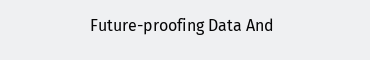Future-proofing Data And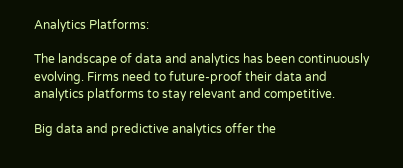Analytics Platforms:

The landscape of data and analytics has been continuously evolving. Firms need to future-proof their data and analytics platforms to stay relevant and competitive.

Big data and predictive analytics offer the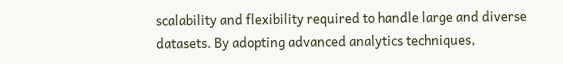scalability and flexibility required to handle large and diverse datasets. By adopting advanced analytics techniques,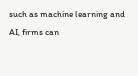such as machine learning and AI, firms can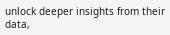unlock deeper insights from their data,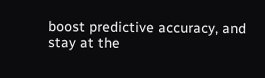boost predictive accuracy, and stay at the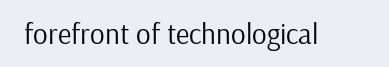forefront of technological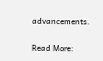advancements.

Read More: